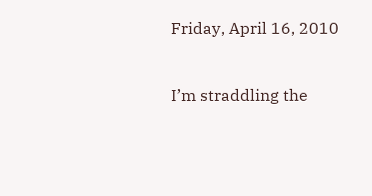Friday, April 16, 2010


I’m straddling the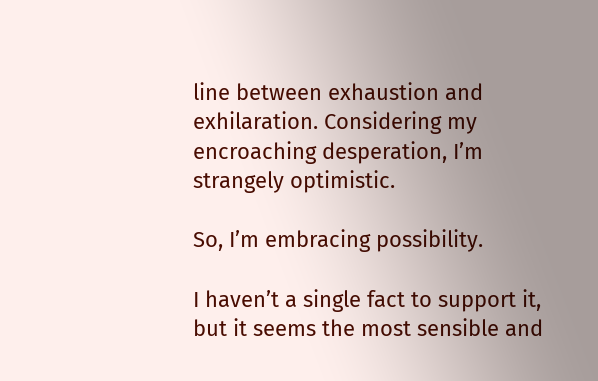line between exhaustion and exhilaration. Considering my encroaching desperation, I’m strangely optimistic.

So, I’m embracing possibility.

I haven’t a single fact to support it, but it seems the most sensible and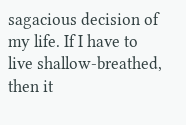sagacious decision of my life. If I have to live shallow-breathed, then it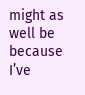might as well be because I’ve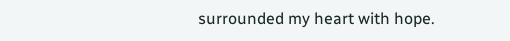surrounded my heart with hope.